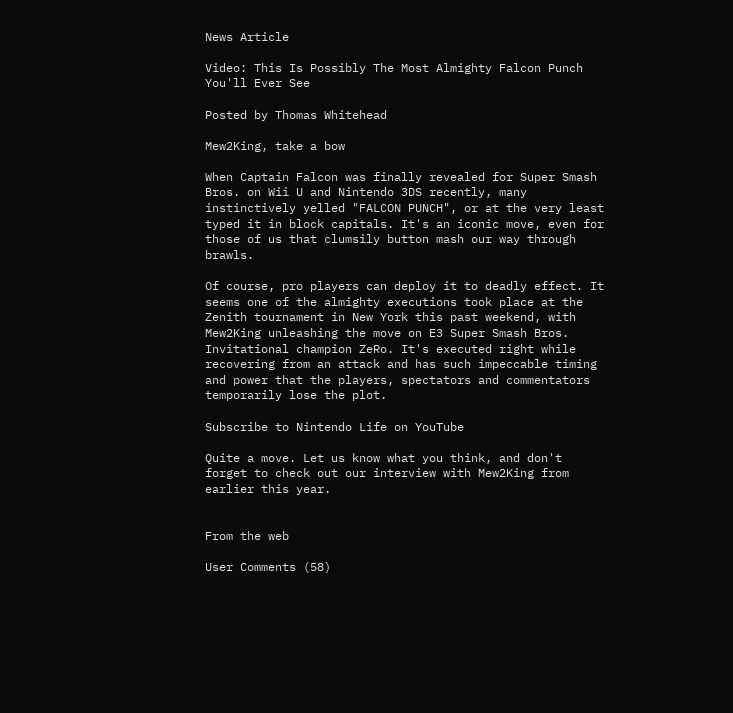News Article

Video: This Is Possibly The Most Almighty Falcon Punch You'll Ever See

Posted by Thomas Whitehead

Mew2King, take a bow

When Captain Falcon was finally revealed for Super Smash Bros. on Wii U and Nintendo 3DS recently, many instinctively yelled "FALCON PUNCH", or at the very least typed it in block capitals. It's an iconic move, even for those of us that clumsily button mash our way through brawls.

Of course, pro players can deploy it to deadly effect. It seems one of the almighty executions took place at the Zenith tournament in New York this past weekend, with Mew2King unleashing the move on E3 Super Smash Bros. Invitational champion ZeRo. It's executed right while recovering from an attack and has such impeccable timing and power that the players, spectators and commentators temporarily lose the plot.

Subscribe to Nintendo Life on YouTube

Quite a move. Let us know what you think, and don't forget to check out our interview with Mew2King from earlier this year.


From the web

User Comments (58)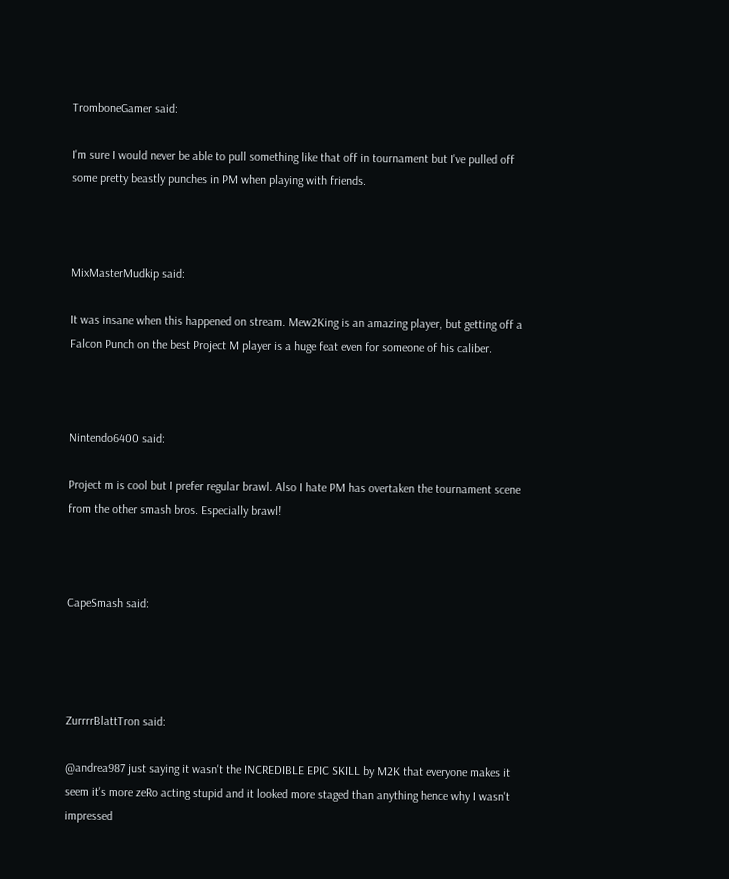TromboneGamer said:

I'm sure I would never be able to pull something like that off in tournament but I've pulled off some pretty beastly punches in PM when playing with friends.



MixMasterMudkip said:

It was insane when this happened on stream. Mew2King is an amazing player, but getting off a Falcon Punch on the best Project M player is a huge feat even for someone of his caliber.



Nintendo6400 said:

Project m is cool but I prefer regular brawl. Also I hate PM has overtaken the tournament scene from the other smash bros. Especially brawl!



CapeSmash said:




ZurrrrBlattTron said:

@andrea987 just saying it wasn't the INCREDIBLE EPIC SKILL by M2K that everyone makes it seem it's more zeRo acting stupid and it looked more staged than anything hence why I wasn't impressed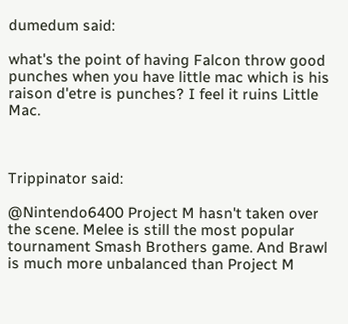dumedum said:

what's the point of having Falcon throw good punches when you have little mac which is his raison d'etre is punches? I feel it ruins Little Mac.



Trippinator said:

@Nintendo6400 Project M hasn't taken over the scene. Melee is still the most popular tournament Smash Brothers game. And Brawl is much more unbalanced than Project M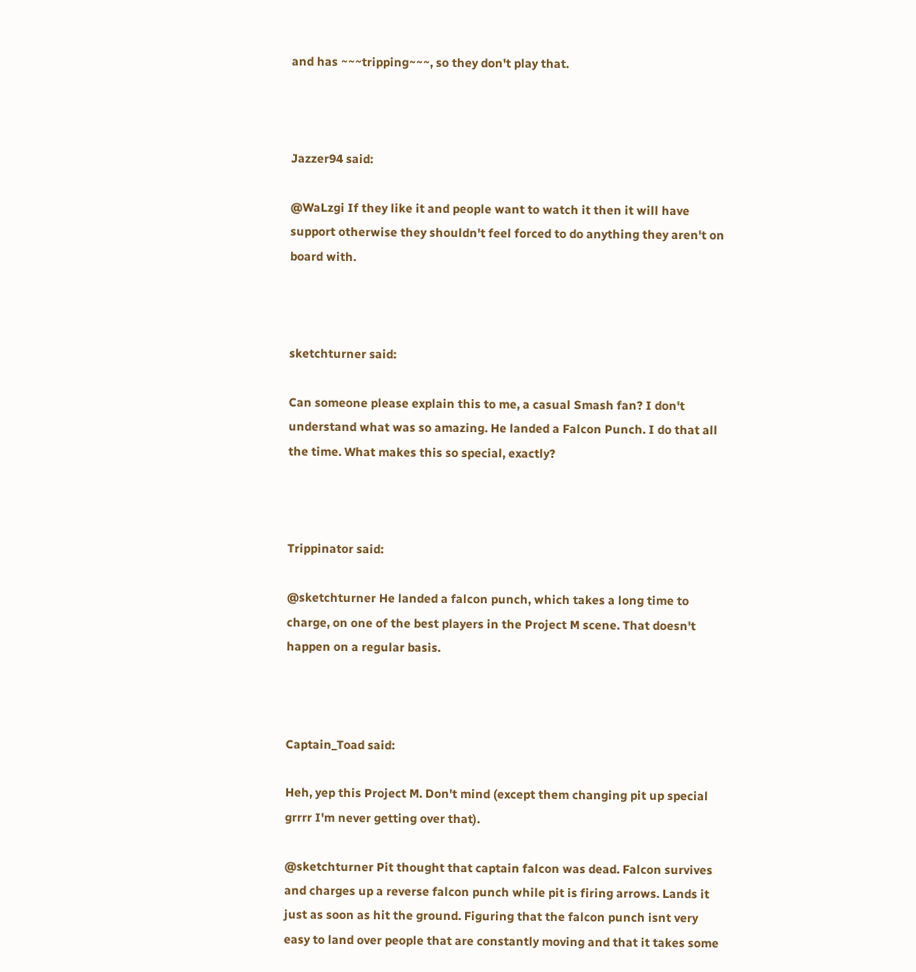and has ~~~tripping~~~, so they don't play that.



Jazzer94 said:

@WaLzgi If they like it and people want to watch it then it will have support otherwise they shouldn't feel forced to do anything they aren't on board with.



sketchturner said:

Can someone please explain this to me, a casual Smash fan? I don't understand what was so amazing. He landed a Falcon Punch. I do that all the time. What makes this so special, exactly?



Trippinator said:

@sketchturner He landed a falcon punch, which takes a long time to charge, on one of the best players in the Project M scene. That doesn't happen on a regular basis.



Captain_Toad said:

Heh, yep this Project M. Don't mind (except them changing pit up special grrrr I'm never getting over that).

@sketchturner Pit thought that captain falcon was dead. Falcon survives and charges up a reverse falcon punch while pit is firing arrows. Lands it just as soon as hit the ground. Figuring that the falcon punch isnt very easy to land over people that are constantly moving and that it takes some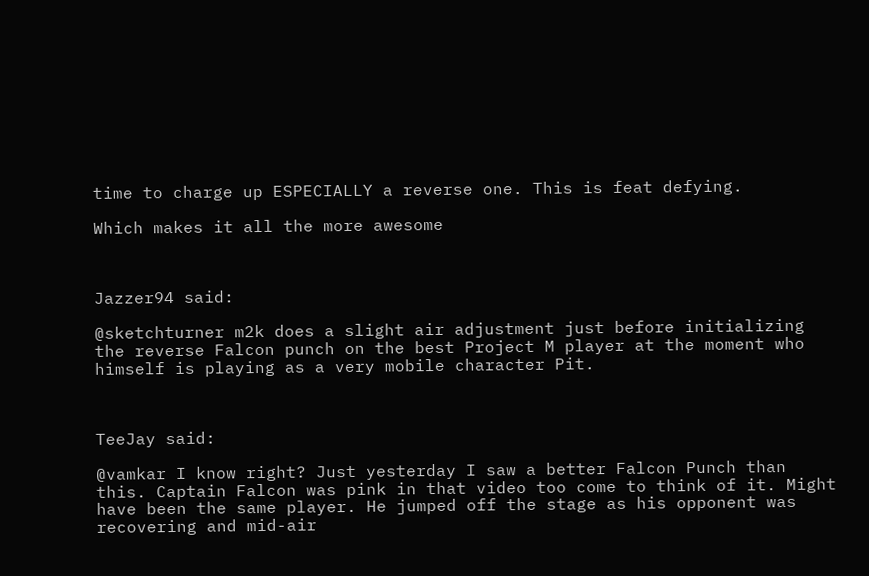time to charge up ESPECIALLY a reverse one. This is feat defying.

Which makes it all the more awesome



Jazzer94 said:

@sketchturner m2k does a slight air adjustment just before initializing the reverse Falcon punch on the best Project M player at the moment who himself is playing as a very mobile character Pit.



TeeJay said:

@vamkar I know right? Just yesterday I saw a better Falcon Punch than this. Captain Falcon was pink in that video too come to think of it. Might have been the same player. He jumped off the stage as his opponent was recovering and mid-air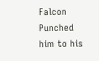Falcon Punched him to his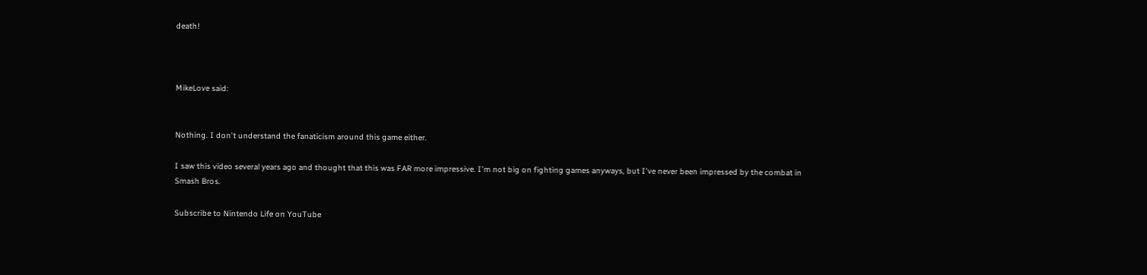death!



MikeLove said:


Nothing. I don't understand the fanaticism around this game either.

I saw this video several years ago and thought that this was FAR more impressive. I'm not big on fighting games anyways, but I've never been impressed by the combat in Smash Bros.

Subscribe to Nintendo Life on YouTube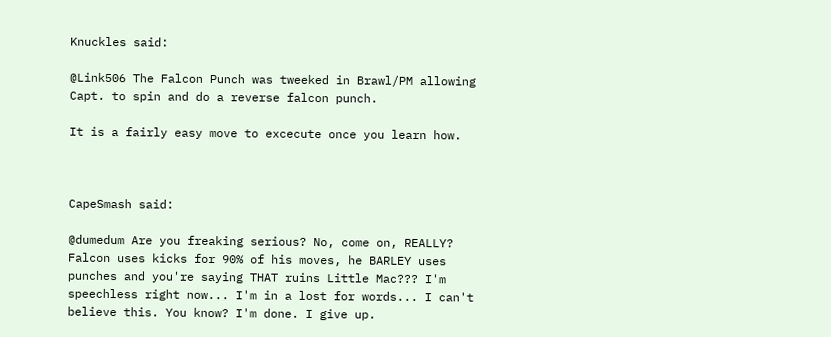Knuckles said:

@Link506 The Falcon Punch was tweeked in Brawl/PM allowing Capt. to spin and do a reverse falcon punch.

It is a fairly easy move to excecute once you learn how.



CapeSmash said:

@dumedum Are you freaking serious? No, come on, REALLY? Falcon uses kicks for 90% of his moves, he BARLEY uses punches and you're saying THAT ruins Little Mac??? I'm speechless right now... I'm in a lost for words... I can't believe this. You know? I'm done. I give up.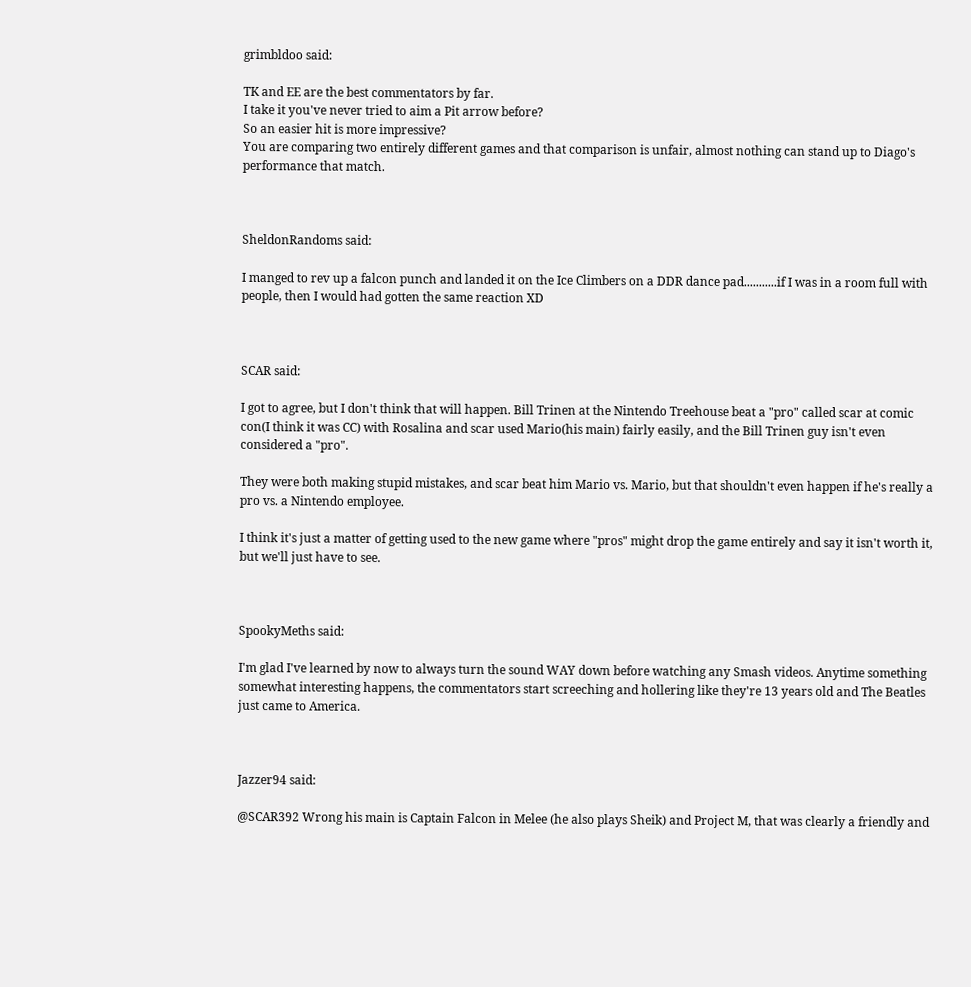grimbldoo said:

TK and EE are the best commentators by far.
I take it you've never tried to aim a Pit arrow before?
So an easier hit is more impressive?
You are comparing two entirely different games and that comparison is unfair, almost nothing can stand up to Diago's performance that match.



SheldonRandoms said:

I manged to rev up a falcon punch and landed it on the Ice Climbers on a DDR dance pad...........if I was in a room full with people, then I would had gotten the same reaction XD



SCAR said:

I got to agree, but I don't think that will happen. Bill Trinen at the Nintendo Treehouse beat a "pro" called scar at comic con(I think it was CC) with Rosalina and scar used Mario(his main) fairly easily, and the Bill Trinen guy isn't even considered a "pro".

They were both making stupid mistakes, and scar beat him Mario vs. Mario, but that shouldn't even happen if he's really a pro vs. a Nintendo employee.

I think it's just a matter of getting used to the new game where "pros" might drop the game entirely and say it isn't worth it, but we'll just have to see.



SpookyMeths said:

I'm glad I've learned by now to always turn the sound WAY down before watching any Smash videos. Anytime something somewhat interesting happens, the commentators start screeching and hollering like they're 13 years old and The Beatles just came to America.



Jazzer94 said:

@SCAR392 Wrong his main is Captain Falcon in Melee (he also plays Sheik) and Project M, that was clearly a friendly and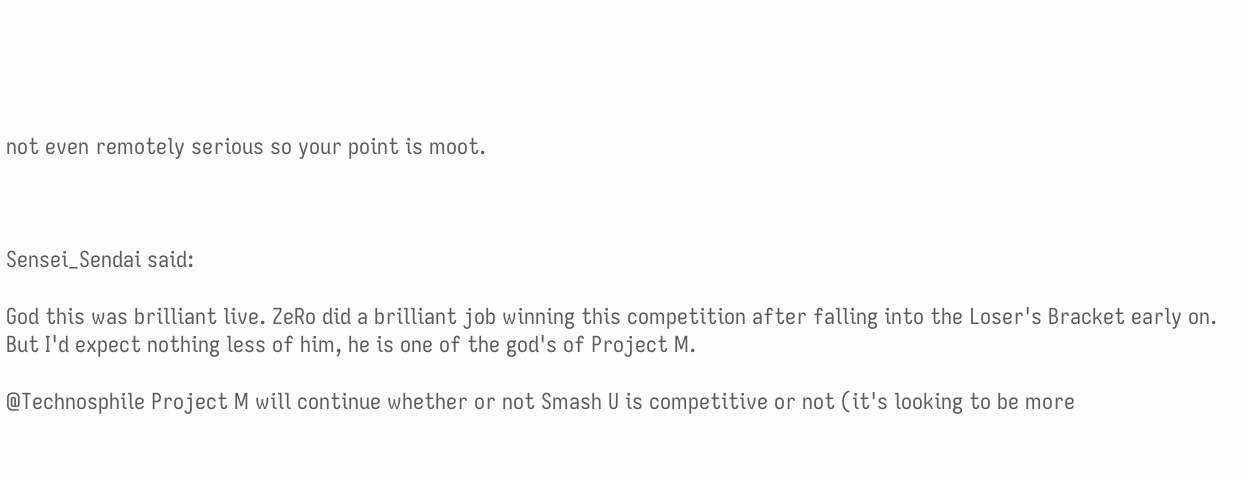not even remotely serious so your point is moot.



Sensei_Sendai said:

God this was brilliant live. ZeRo did a brilliant job winning this competition after falling into the Loser's Bracket early on. But I'd expect nothing less of him, he is one of the god's of Project M.

@Technosphile Project M will continue whether or not Smash U is competitive or not (it's looking to be more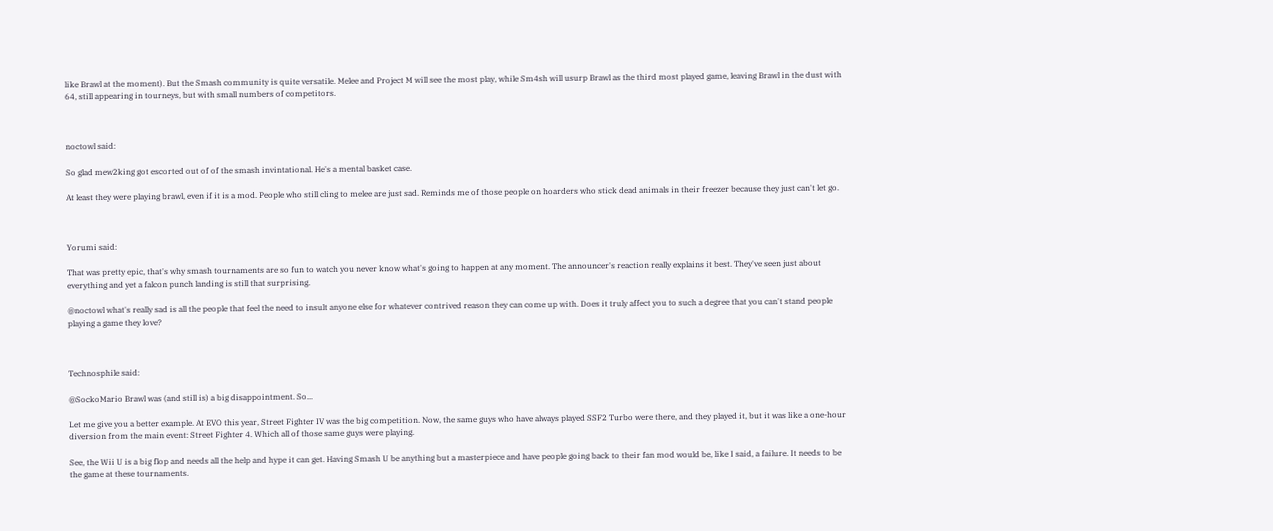like Brawl at the moment). But the Smash community is quite versatile. Melee and Project M will see the most play, while Sm4sh will usurp Brawl as the third most played game, leaving Brawl in the dust with 64, still appearing in tourneys, but with small numbers of competitors.



noctowl said:

So glad mew2king got escorted out of of the smash invintational. He's a mental basket case.

At least they were playing brawl, even if it is a mod. People who still cling to melee are just sad. Reminds me of those people on hoarders who stick dead animals in their freezer because they just can't let go.



Yorumi said:

That was pretty epic, that's why smash tournaments are so fun to watch you never know what's going to happen at any moment. The announcer's reaction really explains it best. They've seen just about everything and yet a falcon punch landing is still that surprising.

@noctowl what's really sad is all the people that feel the need to insult anyone else for whatever contrived reason they can come up with. Does it truly affect you to such a degree that you can't stand people playing a game they love?



Technosphile said:

@SockoMario Brawl was (and still is) a big disappointment. So...

Let me give you a better example. At EVO this year, Street Fighter IV was the big competition. Now, the same guys who have always played SSF2 Turbo were there, and they played it, but it was like a one-hour diversion from the main event: Street Fighter 4. Which all of those same guys were playing.

See, the Wii U is a big flop and needs all the help and hype it can get. Having Smash U be anything but a masterpiece and have people going back to their fan mod would be, like I said, a failure. It needs to be the game at these tournaments.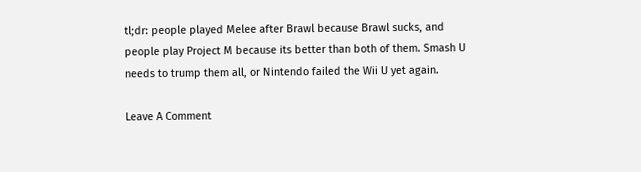tl;dr: people played Melee after Brawl because Brawl sucks, and people play Project M because its better than both of them. Smash U needs to trump them all, or Nintendo failed the Wii U yet again.

Leave A Comment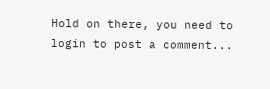Hold on there, you need to login to post a comment...